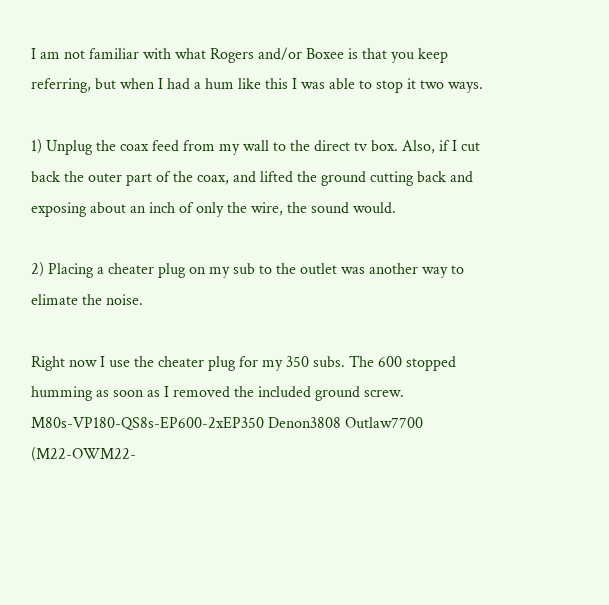I am not familiar with what Rogers and/or Boxee is that you keep referring, but when I had a hum like this I was able to stop it two ways.

1) Unplug the coax feed from my wall to the direct tv box. Also, if I cut back the outer part of the coax, and lifted the ground cutting back and exposing about an inch of only the wire, the sound would.

2) Placing a cheater plug on my sub to the outlet was another way to elimate the noise.

Right now I use the cheater plug for my 350 subs. The 600 stopped humming as soon as I removed the included ground screw.
M80s-VP180-QS8s-EP600-2xEP350 Denon3808 Outlaw7700
(M22-OWM22-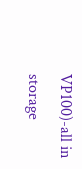VP100)-all in storage